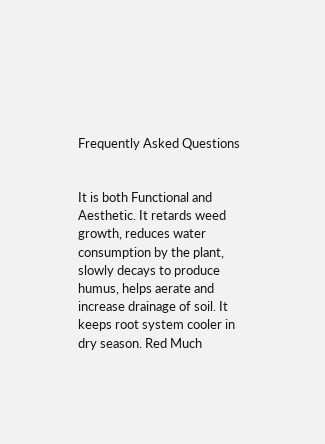Frequently Asked Questions


It is both Functional and Aesthetic. It retards weed growth, reduces water consumption by the plant, slowly decays to produce humus, helps aerate and increase drainage of soil. It keeps root system cooler in dry season. Red Much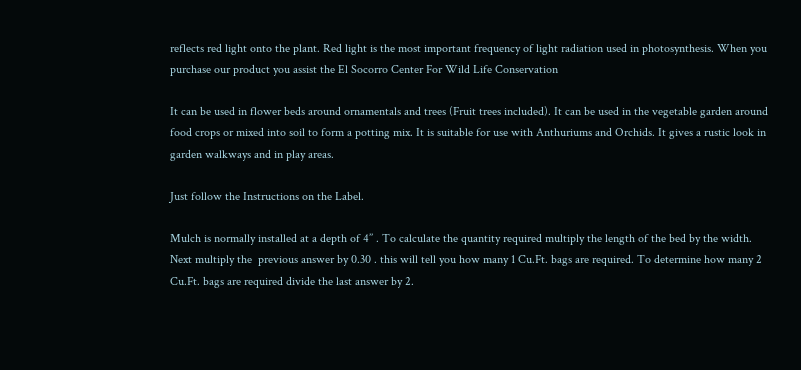reflects red light onto the plant. Red light is the most important frequency of light radiation used in photosynthesis. When you purchase our product you assist the El Socorro Center For Wild Life Conservation

It can be used in flower beds around ornamentals and trees (Fruit trees included). It can be used in the vegetable garden around food crops or mixed into soil to form a potting mix. It is suitable for use with Anthuriums and Orchids. It gives a rustic look in garden walkways and in play areas.

Just follow the Instructions on the Label.

Mulch is normally installed at a depth of 4’’ . To calculate the quantity required multiply the length of the bed by the width. Next multiply the  previous answer by 0.30 . this will tell you how many 1 Cu.Ft. bags are required. To determine how many 2 Cu.Ft. bags are required divide the last answer by 2.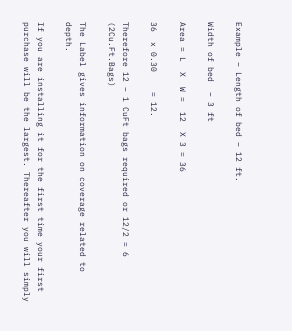Example – Length of bed – 12 ft.

Width of bed  – 3 ft

Area = L  X  W =  12  X 3 = 36

36  x 0.30    = 12.

Therefore 12 – 1 CuFt bags required or 12/2 = 6  (2Cu.Ft.Bags)

The Label gives information on coverage related to depth.

If you are installing it for the first time your first purchase will be the largest. Thereafter you will simply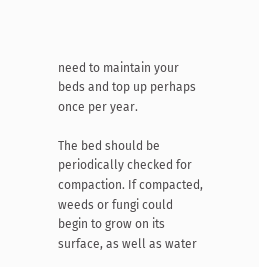need to maintain your beds and top up perhaps once per year.

The bed should be periodically checked for compaction. If compacted, weeds or fungi could begin to grow on its surface, as well as water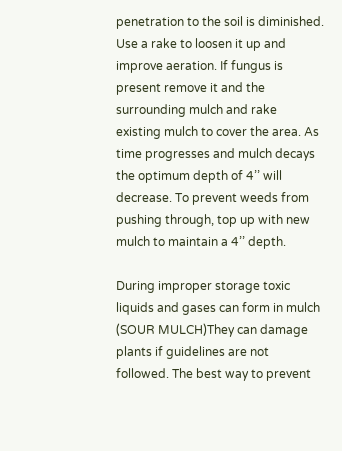penetration to the soil is diminished. Use a rake to loosen it up and improve aeration. If fungus is present remove it and the surrounding mulch and rake existing mulch to cover the area. As time progresses and mulch decays the optimum depth of 4’’ will decrease. To prevent weeds from pushing through, top up with new mulch to maintain a 4’’ depth.

During improper storage toxic liquids and gases can form in mulch (SOUR MULCH)They can damage plants if guidelines are not followed. The best way to prevent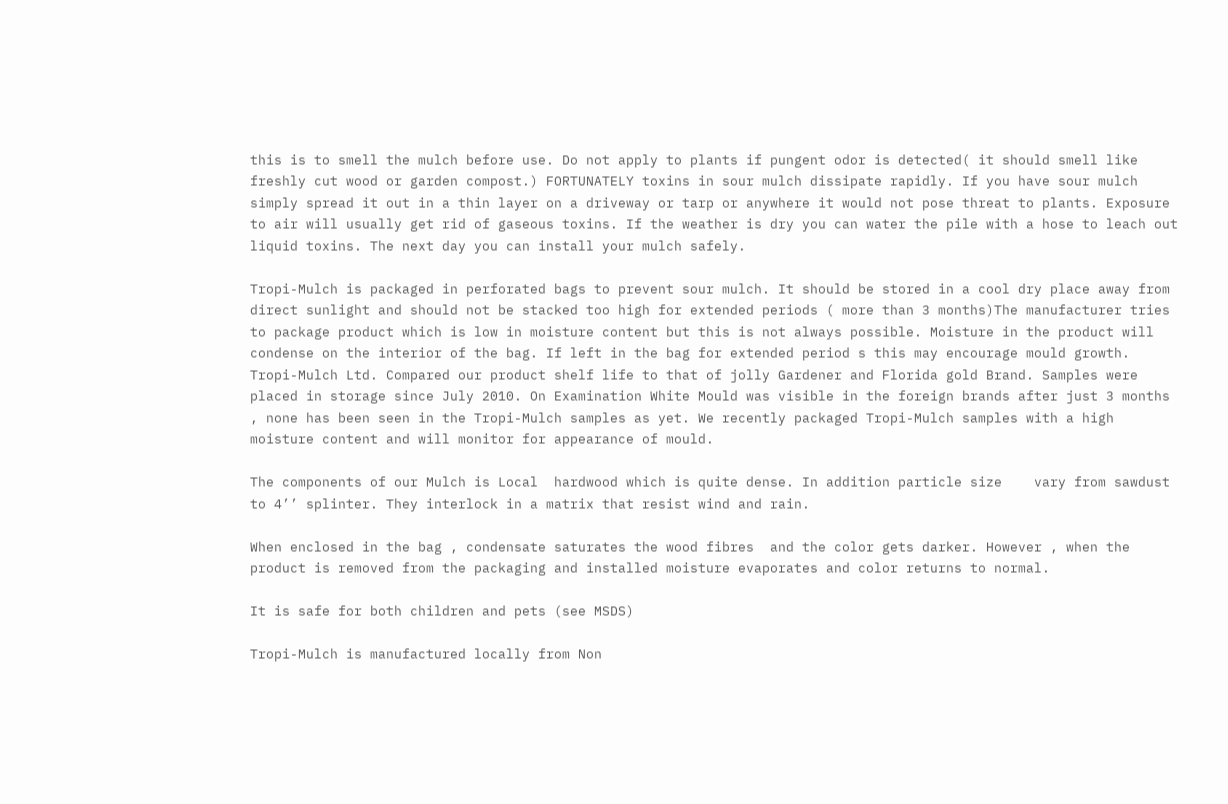this is to smell the mulch before use. Do not apply to plants if pungent odor is detected( it should smell like freshly cut wood or garden compost.) FORTUNATELY toxins in sour mulch dissipate rapidly. If you have sour mulch simply spread it out in a thin layer on a driveway or tarp or anywhere it would not pose threat to plants. Exposure to air will usually get rid of gaseous toxins. If the weather is dry you can water the pile with a hose to leach out liquid toxins. The next day you can install your mulch safely.

Tropi-Mulch is packaged in perforated bags to prevent sour mulch. It should be stored in a cool dry place away from direct sunlight and should not be stacked too high for extended periods ( more than 3 months)The manufacturer tries to package product which is low in moisture content but this is not always possible. Moisture in the product will condense on the interior of the bag. If left in the bag for extended period s this may encourage mould growth. Tropi-Mulch Ltd. Compared our product shelf life to that of jolly Gardener and Florida gold Brand. Samples were placed in storage since July 2010. On Examination White Mould was visible in the foreign brands after just 3 months , none has been seen in the Tropi-Mulch samples as yet. We recently packaged Tropi-Mulch samples with a high moisture content and will monitor for appearance of mould.

The components of our Mulch is Local  hardwood which is quite dense. In addition particle size    vary from sawdust to 4’’ splinter. They interlock in a matrix that resist wind and rain.

When enclosed in the bag , condensate saturates the wood fibres  and the color gets darker. However , when the product is removed from the packaging and installed moisture evaporates and color returns to normal.

It is safe for both children and pets (see MSDS)

Tropi-Mulch is manufactured locally from Non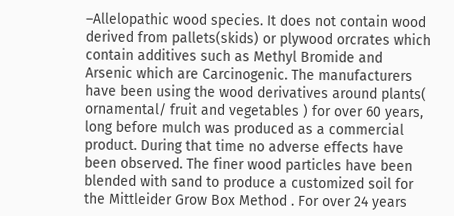–Allelopathic wood species. It does not contain wood derived from pallets(skids) or plywood orcrates which contain additives such as Methyl Bromide and Arsenic which are Carcinogenic. The manufacturers have been using the wood derivatives around plants( ornamental/ fruit and vegetables ) for over 60 years, long before mulch was produced as a commercial product. During that time no adverse effects have been observed. The finer wood particles have been blended with sand to produce a customized soil for the Mittleider Grow Box Method . For over 24 years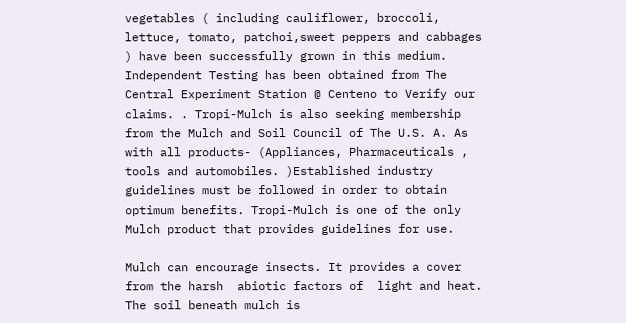vegetables ( including cauliflower, broccoli, lettuce, tomato, patchoi,sweet peppers and cabbages ) have been successfully grown in this medium. Independent Testing has been obtained from The Central Experiment Station @ Centeno to Verify our claims. . Tropi-Mulch is also seeking membership from the Mulch and Soil Council of The U.S. A. As with all products- (Appliances, Pharmaceuticals , tools and automobiles. )Established industry guidelines must be followed in order to obtain optimum benefits. Tropi-Mulch is one of the only Mulch product that provides guidelines for use.

Mulch can encourage insects. It provides a cover from the harsh  abiotic factors of  light and heat. The soil beneath mulch is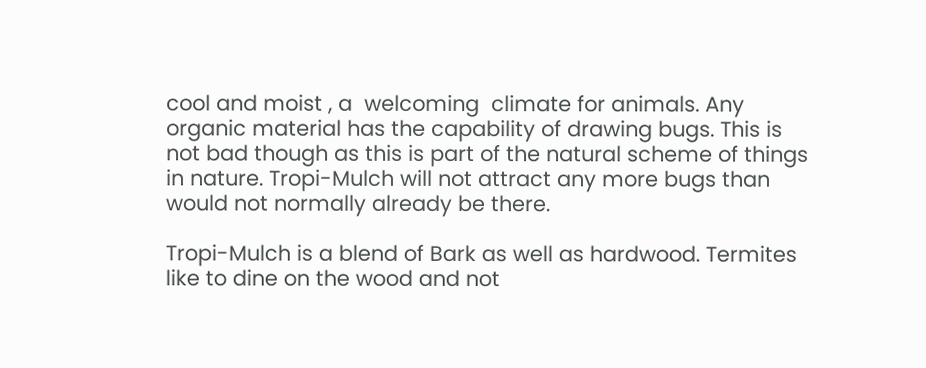cool and moist , a  welcoming  climate for animals. Any organic material has the capability of drawing bugs. This is not bad though as this is part of the natural scheme of things in nature. Tropi-Mulch will not attract any more bugs than would not normally already be there.

Tropi-Mulch is a blend of Bark as well as hardwood. Termites like to dine on the wood and not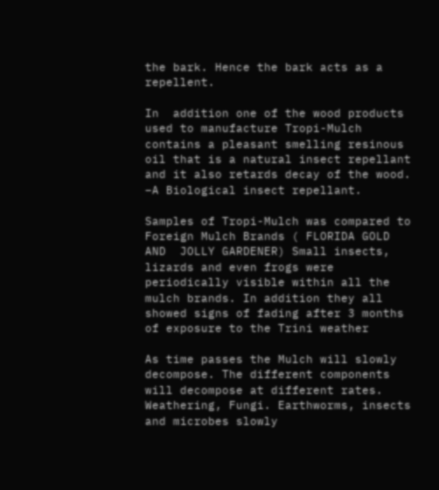the bark. Hence the bark acts as a repellent.

In  addition one of the wood products used to manufacture Tropi-Mulch contains a pleasant smelling resinous oil that is a natural insect repellant and it also retards decay of the wood. –A Biological insect repellant.

Samples of Tropi-Mulch was compared to Foreign Mulch Brands ( FLORIDA GOLD  AND  JOLLY GARDENER) Small insects, lizards and even frogs were periodically visible within all the mulch brands. In addition they all showed signs of fading after 3 months of exposure to the Trini weather

As time passes the Mulch will slowly decompose. The different components will decompose at different rates. Weathering, Fungi. Earthworms, insects and microbes slowly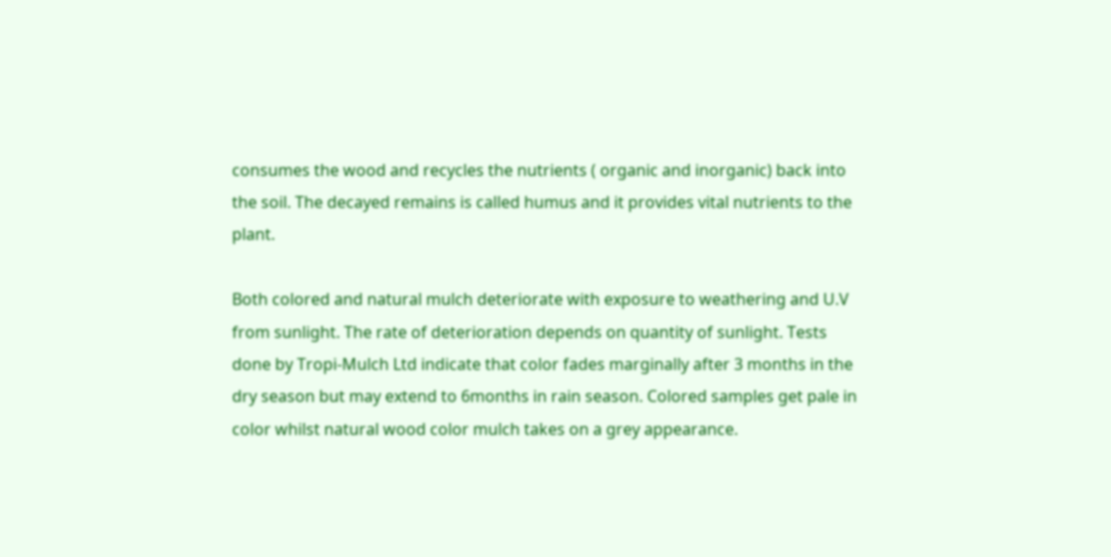consumes the wood and recycles the nutrients ( organic and inorganic) back into the soil. The decayed remains is called humus and it provides vital nutrients to the plant.

Both colored and natural mulch deteriorate with exposure to weathering and U.V from sunlight. The rate of deterioration depends on quantity of sunlight. Tests done by Tropi-Mulch Ltd indicate that color fades marginally after 3 months in the dry season but may extend to 6months in rain season. Colored samples get pale in color whilst natural wood color mulch takes on a grey appearance.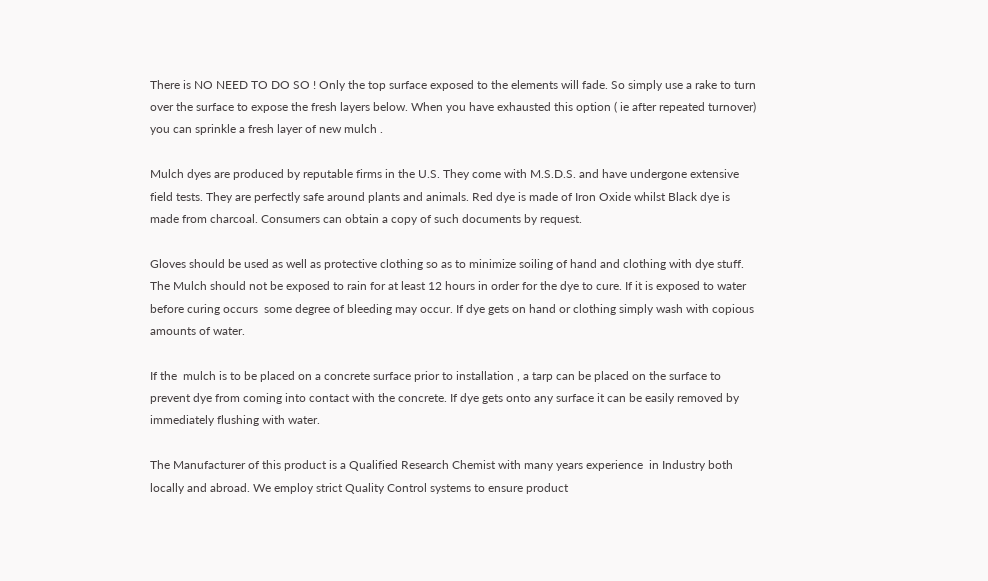There is NO NEED TO DO SO ! Only the top surface exposed to the elements will fade. So simply use a rake to turn over the surface to expose the fresh layers below. When you have exhausted this option ( ie after repeated turnover) you can sprinkle a fresh layer of new mulch .

Mulch dyes are produced by reputable firms in the U.S. They come with M.S.D.S. and have undergone extensive field tests. They are perfectly safe around plants and animals. Red dye is made of Iron Oxide whilst Black dye is made from charcoal. Consumers can obtain a copy of such documents by request.

Gloves should be used as well as protective clothing so as to minimize soiling of hand and clothing with dye stuff. The Mulch should not be exposed to rain for at least 12 hours in order for the dye to cure. If it is exposed to water before curing occurs  some degree of bleeding may occur. If dye gets on hand or clothing simply wash with copious amounts of water.

If the  mulch is to be placed on a concrete surface prior to installation , a tarp can be placed on the surface to prevent dye from coming into contact with the concrete. If dye gets onto any surface it can be easily removed by immediately flushing with water.

The Manufacturer of this product is a Qualified Research Chemist with many years experience  in Industry both locally and abroad. We employ strict Quality Control systems to ensure product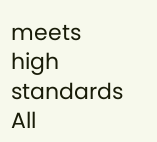meets high standards All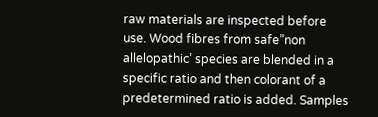raw materials are inspected before use. Wood fibres from safe”non allelopathic’ species are blended in a specific ratio and then colorant of a predetermined ratio is added. Samples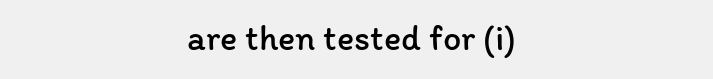are then tested for (i)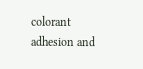colorant adhesion and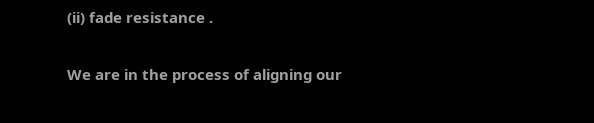(ii) fade resistance .

We are in the process of aligning our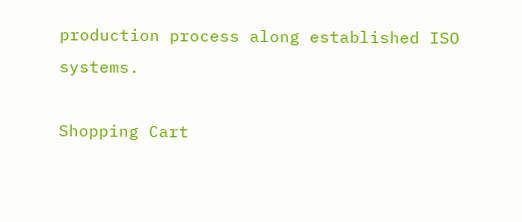production process along established ISO systems.

Shopping Cart